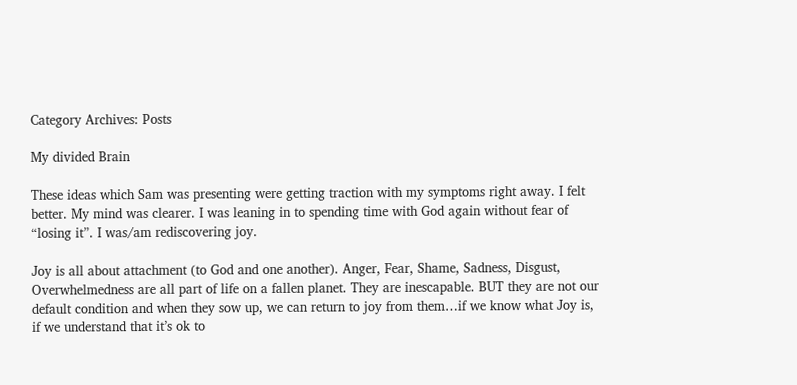Category Archives: Posts

My divided Brain

These ideas which Sam was presenting were getting traction with my symptoms right away. I felt better. My mind was clearer. I was leaning in to spending time with God again without fear of “losing it”. I was/am rediscovering joy.

Joy is all about attachment (to God and one another). Anger, Fear, Shame, Sadness, Disgust, Overwhelmedness are all part of life on a fallen planet. They are inescapable. BUT they are not our default condition and when they sow up, we can return to joy from them…if we know what Joy is, if we understand that it’s ok to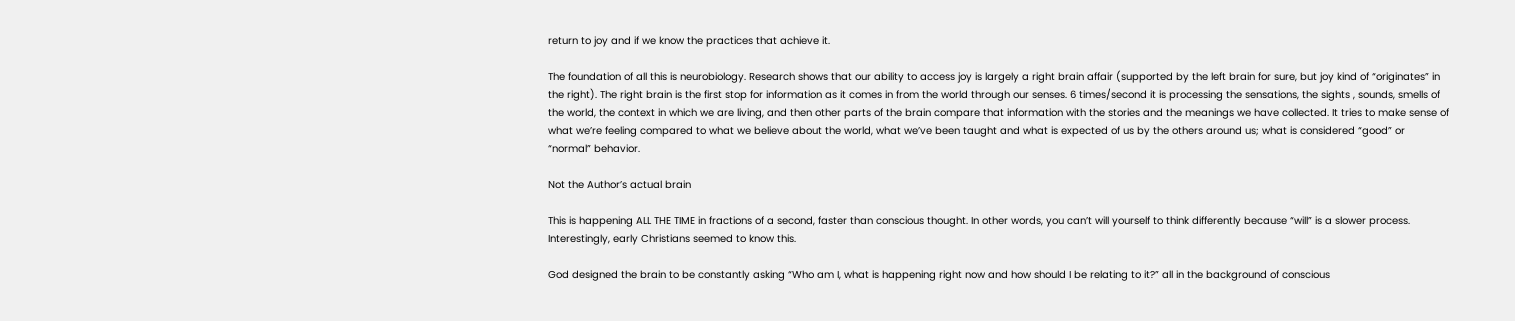return to joy and if we know the practices that achieve it.

The foundation of all this is neurobiology. Research shows that our ability to access joy is largely a right brain affair (supported by the left brain for sure, but joy kind of “originates” in the right). The right brain is the first stop for information as it comes in from the world through our senses. 6 times/second it is processing the sensations, the sights , sounds, smells of the world, the context in which we are living, and then other parts of the brain compare that information with the stories and the meanings we have collected. It tries to make sense of what we’re feeling compared to what we believe about the world, what we’ve been taught and what is expected of us by the others around us; what is considered “good” or “normal” behavior.

Not the Author’s actual brain

This is happening ALL THE TIME in fractions of a second, faster than conscious thought. In other words, you can’t will yourself to think differently because “will” is a slower process. Interestingly, early Christians seemed to know this.

God designed the brain to be constantly asking “Who am I, what is happening right now and how should I be relating to it?” all in the background of conscious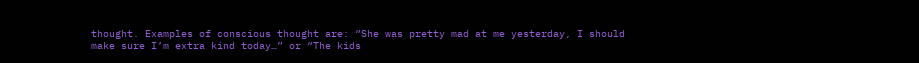thought. Examples of conscious thought are: “She was pretty mad at me yesterday, I should make sure I’m extra kind today…” or “The kids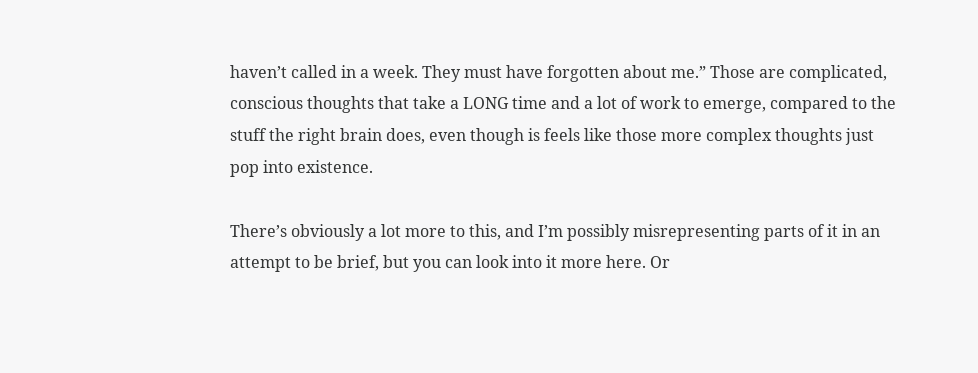haven’t called in a week. They must have forgotten about me.” Those are complicated, conscious thoughts that take a LONG time and a lot of work to emerge, compared to the stuff the right brain does, even though is feels like those more complex thoughts just pop into existence.

There’s obviously a lot more to this, and I’m possibly misrepresenting parts of it in an attempt to be brief, but you can look into it more here. Or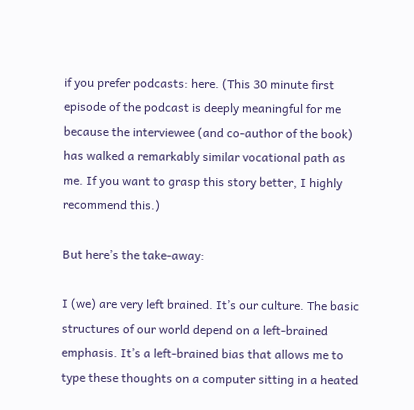if you prefer podcasts: here. (This 30 minute first episode of the podcast is deeply meaningful for me because the interviewee (and co-author of the book) has walked a remarkably similar vocational path as me. If you want to grasp this story better, I highly recommend this.)

But here’s the take-away:

I (we) are very left brained. It’s our culture. The basic structures of our world depend on a left-brained emphasis. It’s a left-brained bias that allows me to type these thoughts on a computer sitting in a heated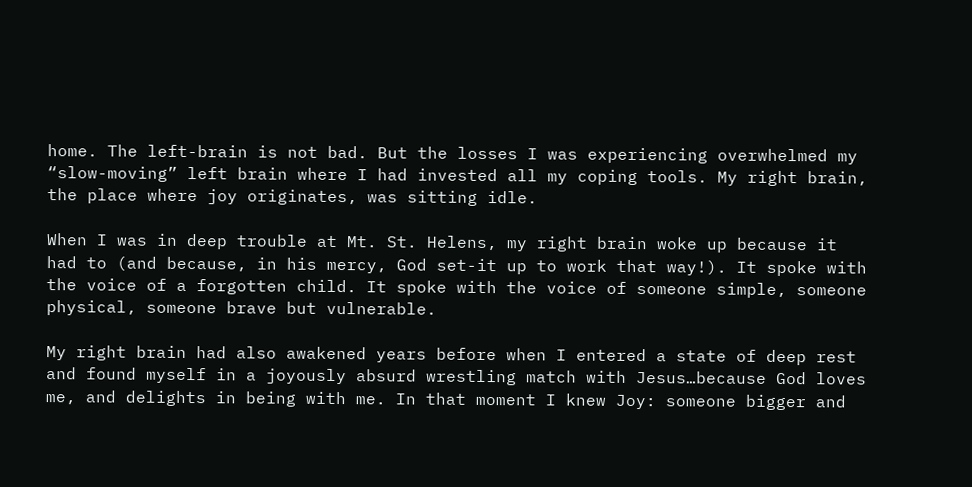home. The left-brain is not bad. But the losses I was experiencing overwhelmed my “slow-moving” left brain where I had invested all my coping tools. My right brain, the place where joy originates, was sitting idle.

When I was in deep trouble at Mt. St. Helens, my right brain woke up because it had to (and because, in his mercy, God set-it up to work that way!). It spoke with the voice of a forgotten child. It spoke with the voice of someone simple, someone physical, someone brave but vulnerable.

My right brain had also awakened years before when I entered a state of deep rest and found myself in a joyously absurd wrestling match with Jesus…because God loves me, and delights in being with me. In that moment I knew Joy: someone bigger and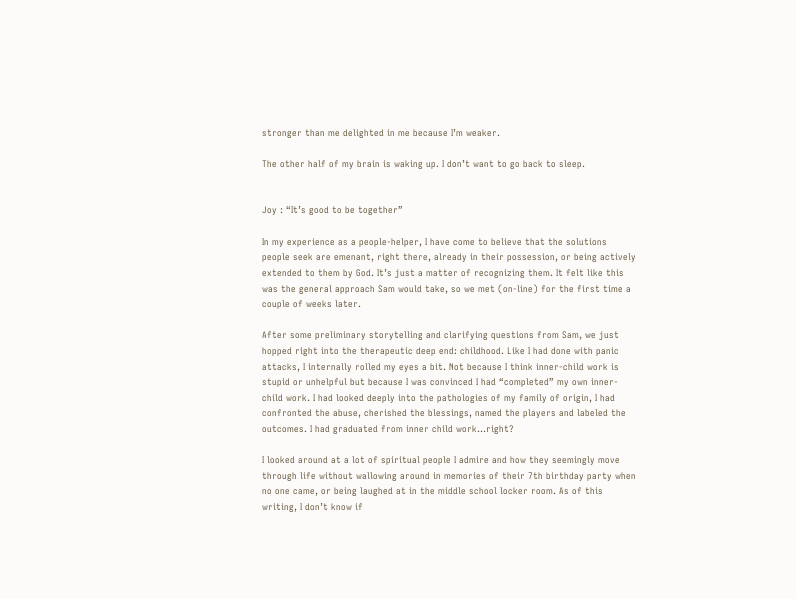stronger than me delighted in me because I’m weaker.

The other half of my brain is waking up. I don’t want to go back to sleep.


Joy : “It’s good to be together”

In my experience as a people-helper, I have come to believe that the solutions people seek are emenant, right there, already in their possession, or being actively extended to them by God. It’s just a matter of recognizing them. It felt like this was the general approach Sam would take, so we met (on-line) for the first time a couple of weeks later.

After some preliminary storytelling and clarifying questions from Sam, we just hopped right into the therapeutic deep end: childhood. Like I had done with panic attacks, I internally rolled my eyes a bit. Not because I think inner-child work is stupid or unhelpful but because I was convinced I had “completed” my own inner-child work. I had looked deeply into the pathologies of my family of origin, I had confronted the abuse, cherished the blessings, named the players and labeled the outcomes. I had graduated from inner child work…right?

I looked around at a lot of spiritual people I admire and how they seemingly move through life without wallowing around in memories of their 7th birthday party when no one came, or being laughed at in the middle school locker room. As of this writing, I don’t know if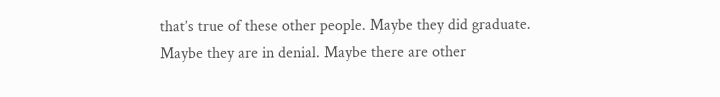that’s true of these other people. Maybe they did graduate. Maybe they are in denial. Maybe there are other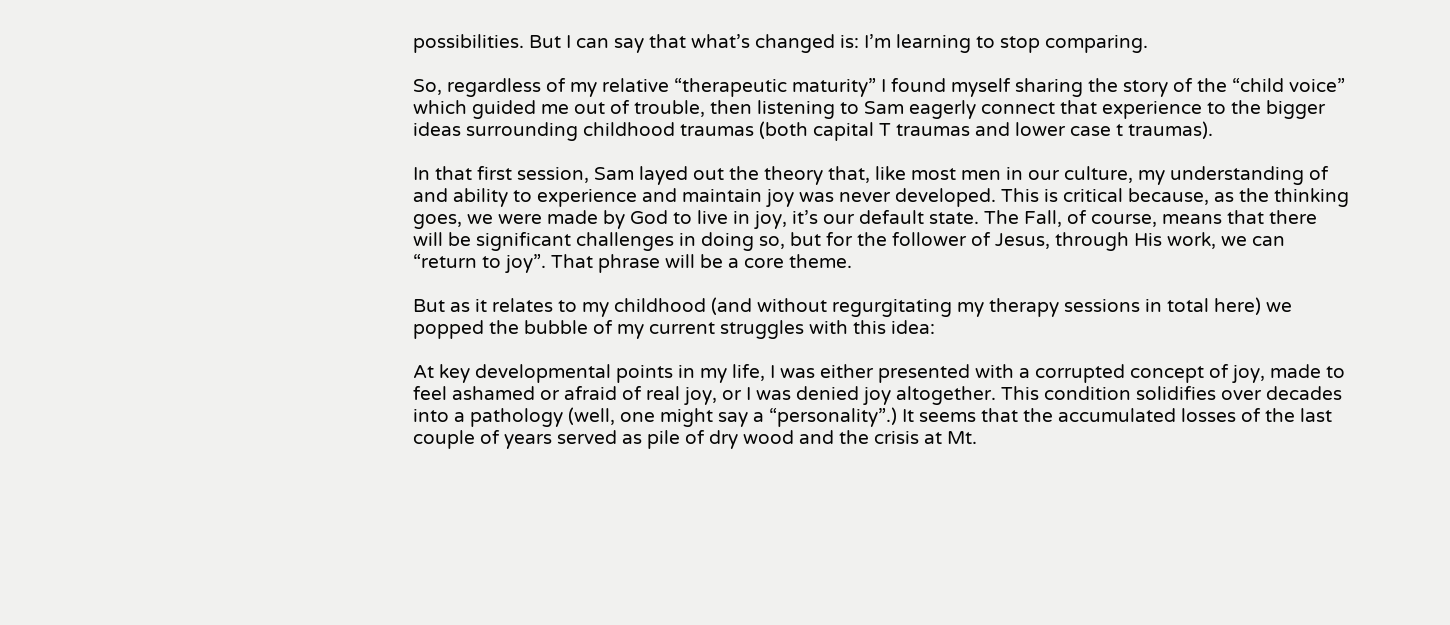possibilities. But I can say that what’s changed is: I’m learning to stop comparing.

So, regardless of my relative “therapeutic maturity” I found myself sharing the story of the “child voice” which guided me out of trouble, then listening to Sam eagerly connect that experience to the bigger ideas surrounding childhood traumas (both capital T traumas and lower case t traumas).

In that first session, Sam layed out the theory that, like most men in our culture, my understanding of and ability to experience and maintain joy was never developed. This is critical because, as the thinking goes, we were made by God to live in joy, it’s our default state. The Fall, of course, means that there will be significant challenges in doing so, but for the follower of Jesus, through His work, we can “return to joy”. That phrase will be a core theme.

But as it relates to my childhood (and without regurgitating my therapy sessions in total here) we popped the bubble of my current struggles with this idea:

At key developmental points in my life, I was either presented with a corrupted concept of joy, made to feel ashamed or afraid of real joy, or I was denied joy altogether. This condition solidifies over decades into a pathology (well, one might say a “personality”.) It seems that the accumulated losses of the last couple of years served as pile of dry wood and the crisis at Mt.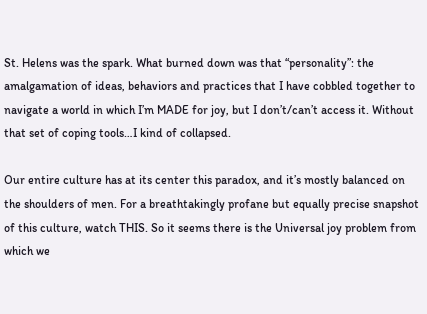St. Helens was the spark. What burned down was that “personality”: the amalgamation of ideas, behaviors and practices that I have cobbled together to navigate a world in which I’m MADE for joy, but I don’t/can’t access it. Without that set of coping tools…I kind of collapsed.

Our entire culture has at its center this paradox, and it’s mostly balanced on the shoulders of men. For a breathtakingly profane but equally precise snapshot of this culture, watch THIS. So it seems there is the Universal joy problem from which we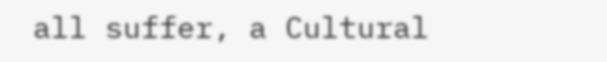all suffer, a Cultural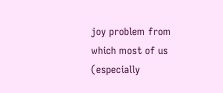joy problem from which most of us (especially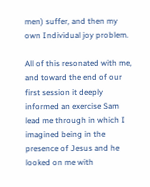men) suffer, and then my own Individual joy problem.

All of this resonated with me, and toward the end of our first session it deeply informed an exercise Sam lead me through in which I imagined being in the presence of Jesus and he looked on me with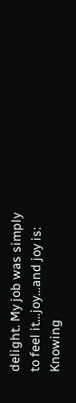delight. My job was simply to feel it…joy…and joy is: Knowing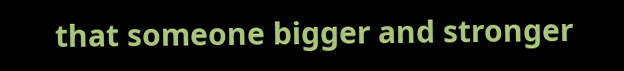that someone bigger and stronger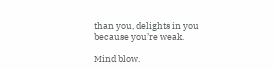than you, delights in you because you’re weak.

Mind blow.